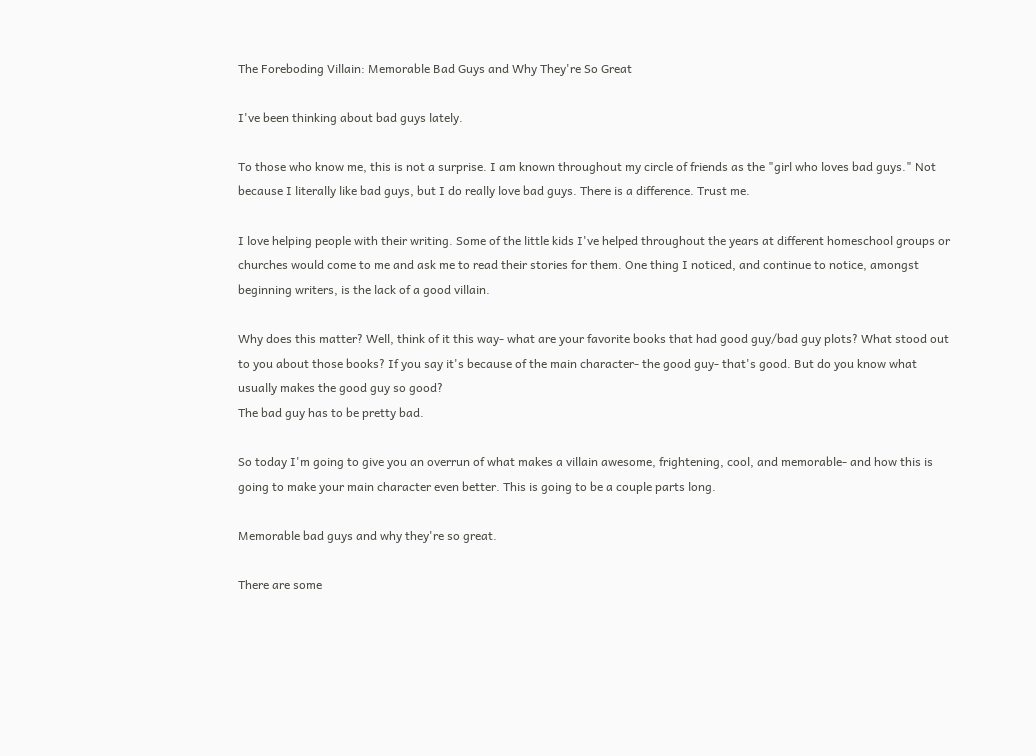The Foreboding Villain: Memorable Bad Guys and Why They're So Great

I've been thinking about bad guys lately.

To those who know me, this is not a surprise. I am known throughout my circle of friends as the "girl who loves bad guys." Not because I literally like bad guys, but I do really love bad guys. There is a difference. Trust me.

I love helping people with their writing. Some of the little kids I've helped throughout the years at different homeschool groups or churches would come to me and ask me to read their stories for them. One thing I noticed, and continue to notice, amongst beginning writers, is the lack of a good villain.

Why does this matter? Well, think of it this way- what are your favorite books that had good guy/bad guy plots? What stood out to you about those books? If you say it's because of the main character- the good guy- that's good. But do you know what usually makes the good guy so good?
The bad guy has to be pretty bad.

So today I'm going to give you an overrun of what makes a villain awesome, frightening, cool, and memorable- and how this is going to make your main character even better. This is going to be a couple parts long.

Memorable bad guys and why they're so great.

There are some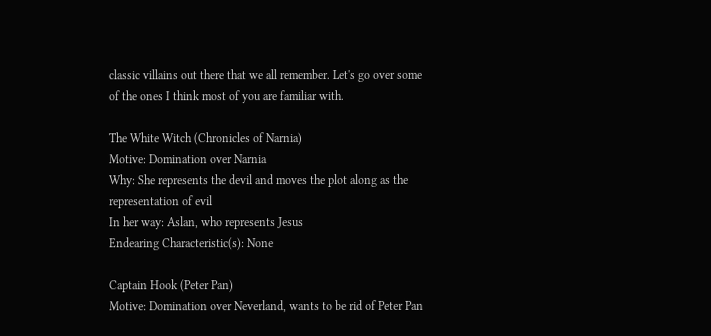classic villains out there that we all remember. Let's go over some of the ones I think most of you are familiar with.

The White Witch (Chronicles of Narnia)
Motive: Domination over Narnia
Why: She represents the devil and moves the plot along as the representation of evil
In her way: Aslan, who represents Jesus
Endearing Characteristic(s): None

Captain Hook (Peter Pan)
Motive: Domination over Neverland, wants to be rid of Peter Pan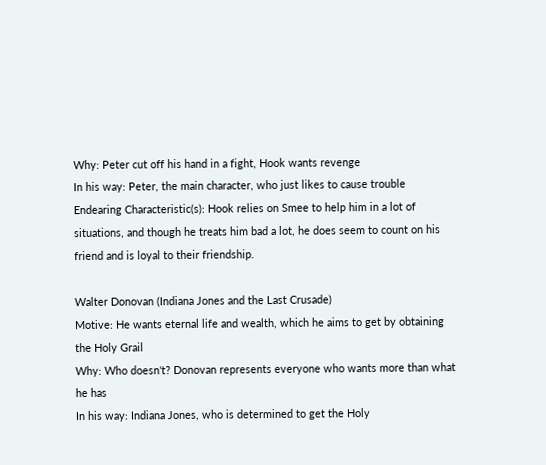Why: Peter cut off his hand in a fight, Hook wants revenge
In his way: Peter, the main character, who just likes to cause trouble
Endearing Characteristic(s): Hook relies on Smee to help him in a lot of situations, and though he treats him bad a lot, he does seem to count on his friend and is loyal to their friendship.

Walter Donovan (Indiana Jones and the Last Crusade)
Motive: He wants eternal life and wealth, which he aims to get by obtaining the Holy Grail
Why: Who doesn't? Donovan represents everyone who wants more than what he has
In his way: Indiana Jones, who is determined to get the Holy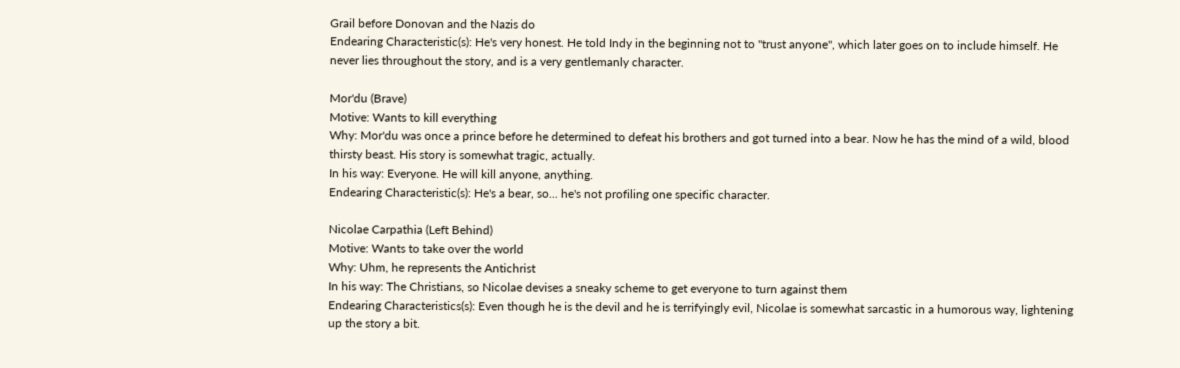Grail before Donovan and the Nazis do
Endearing Characteristic(s): He's very honest. He told Indy in the beginning not to "trust anyone", which later goes on to include himself. He never lies throughout the story, and is a very gentlemanly character.

Mor'du (Brave)
Motive: Wants to kill everything
Why: Mor'du was once a prince before he determined to defeat his brothers and got turned into a bear. Now he has the mind of a wild, blood thirsty beast. His story is somewhat tragic, actually.
In his way: Everyone. He will kill anyone, anything.
Endearing Characteristic(s): He's a bear, so... he's not profiling one specific character.

Nicolae Carpathia (Left Behind)
Motive: Wants to take over the world
Why: Uhm, he represents the Antichrist
In his way: The Christians, so Nicolae devises a sneaky scheme to get everyone to turn against them
Endearing Characteristics(s): Even though he is the devil and he is terrifyingly evil, Nicolae is somewhat sarcastic in a humorous way, lightening up the story a bit.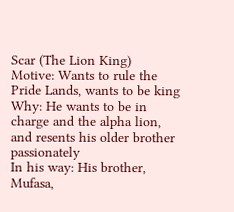Scar (The Lion King)
Motive: Wants to rule the Pride Lands, wants to be king
Why: He wants to be in charge and the alpha lion, and resents his older brother passionately
In his way: His brother, Mufasa,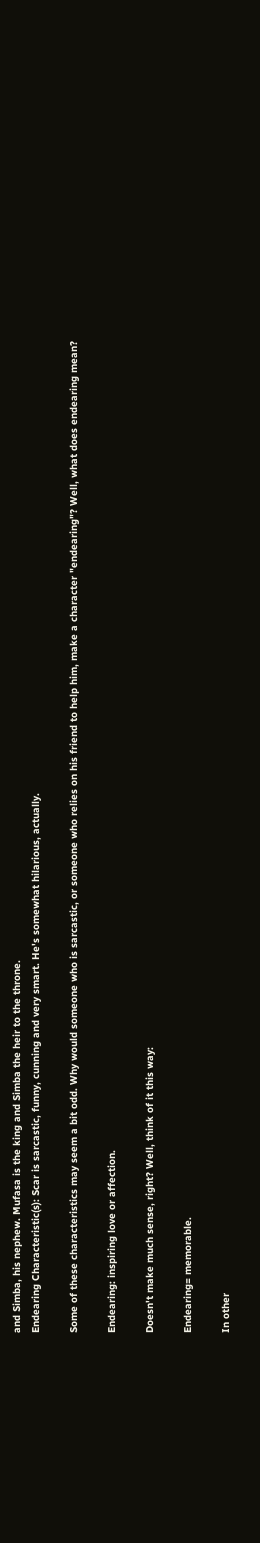and Simba, his nephew. Mufasa is the king and Simba the heir to the throne.
Endearing Characteristic(s): Scar is sarcastic, funny, cunning and very smart. He's somewhat hilarious, actually.

Some of these characteristics may seem a bit odd. Why would someone who is sarcastic, or someone who relies on his friend to help him, make a character "endearing"? Well, what does endearing mean?

Endearing: inspiring love or affection.

Doesn't make much sense, right? Well, think of it this way:

Endearing= memorable.

In other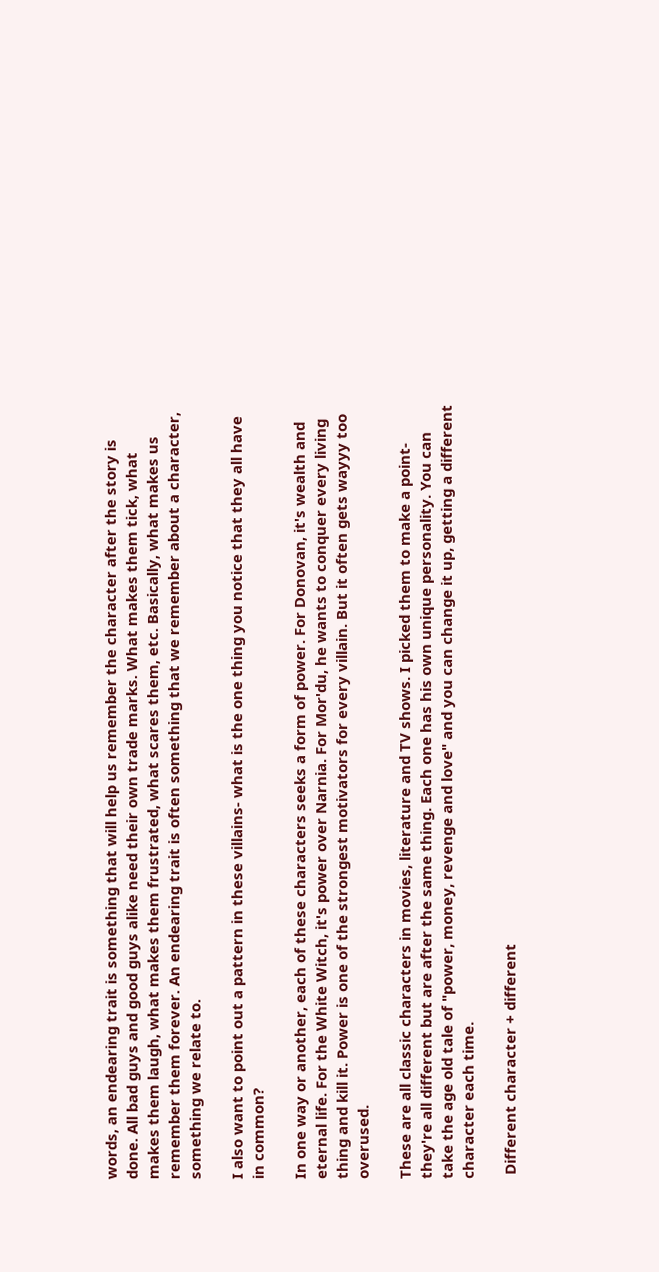words, an endearing trait is something that will help us remember the character after the story is done. All bad guys and good guys alike need their own trade marks. What makes them tick, what makes them laugh, what makes them frustrated, what scares them, etc. Basically, what makes us remember them forever. An endearing trait is often something that we remember about a character, something we relate to.

I also want to point out a pattern in these villains- what is the one thing you notice that they all have in common?

In one way or another, each of these characters seeks a form of power. For Donovan, it's wealth and eternal life. For the White Witch, it's power over Narnia. For Mor'du, he wants to conquer every living thing and kill it. Power is one of the strongest motivators for every villain. But it often gets wayyy too overused.

These are all classic characters in movies, literature and TV shows. I picked them to make a point- they're all different but are after the same thing. Each one has his own unique personality. You can take the age old tale of "power, money, revenge and love" and you can change it up, getting a different character each time.

 Different character + different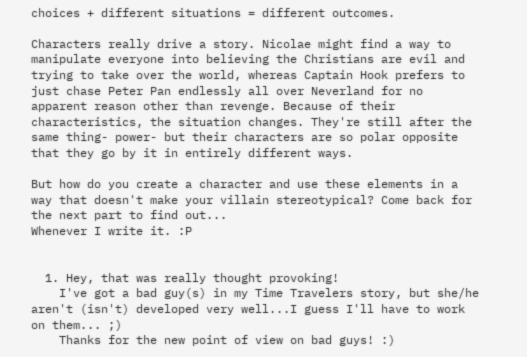choices + different situations = different outcomes.

Characters really drive a story. Nicolae might find a way to manipulate everyone into believing the Christians are evil and trying to take over the world, whereas Captain Hook prefers to just chase Peter Pan endlessly all over Neverland for no apparent reason other than revenge. Because of their characteristics, the situation changes. They're still after the same thing- power- but their characters are so polar opposite that they go by it in entirely different ways.

But how do you create a character and use these elements in a way that doesn't make your villain stereotypical? Come back for the next part to find out...
Whenever I write it. :P


  1. Hey, that was really thought provoking!
    I've got a bad guy(s) in my Time Travelers story, but she/he aren't (isn't) developed very well...I guess I'll have to work on them... ;)
    Thanks for the new point of view on bad guys! :)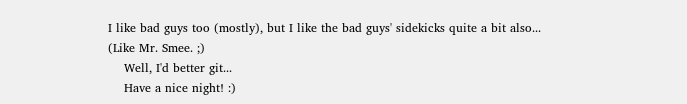I like bad guys too (mostly), but I like the bad guys' sidekicks quite a bit also... (Like Mr. Smee. ;)
    Well, I'd better git...
    Have a nice night! :)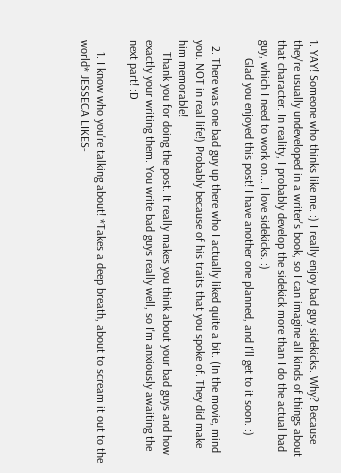1. YAY! Someone who thinks like me. :) I really enjoy bad guy sidekicks. Why? Because they're usually undeveloped in a writer's book, so I can imagine all kinds of things about that character. In reality, I probably develop the sidekick more than I do the actual bad guy, which I need to work on... I love sidekicks. :)
      Glad you enjoyed this post! I have another one planned, and I'll get to it soon. :)

  2. There was one bad guy up there who I actually liked quite a bit. (In the movie, mind you. NOT in real life!) Probably because of his traits that you spoke of. They did make him memorable!
    Thank you for doing the post. It really makes you think about your bad guys and how exactly your writing them. You write bad guys really well, so I'm anxiously awaiting the next part! :D

    1. I know who you're talking about! *Takes a deep breath, about to scream it out to the world* JESSECA LIKES-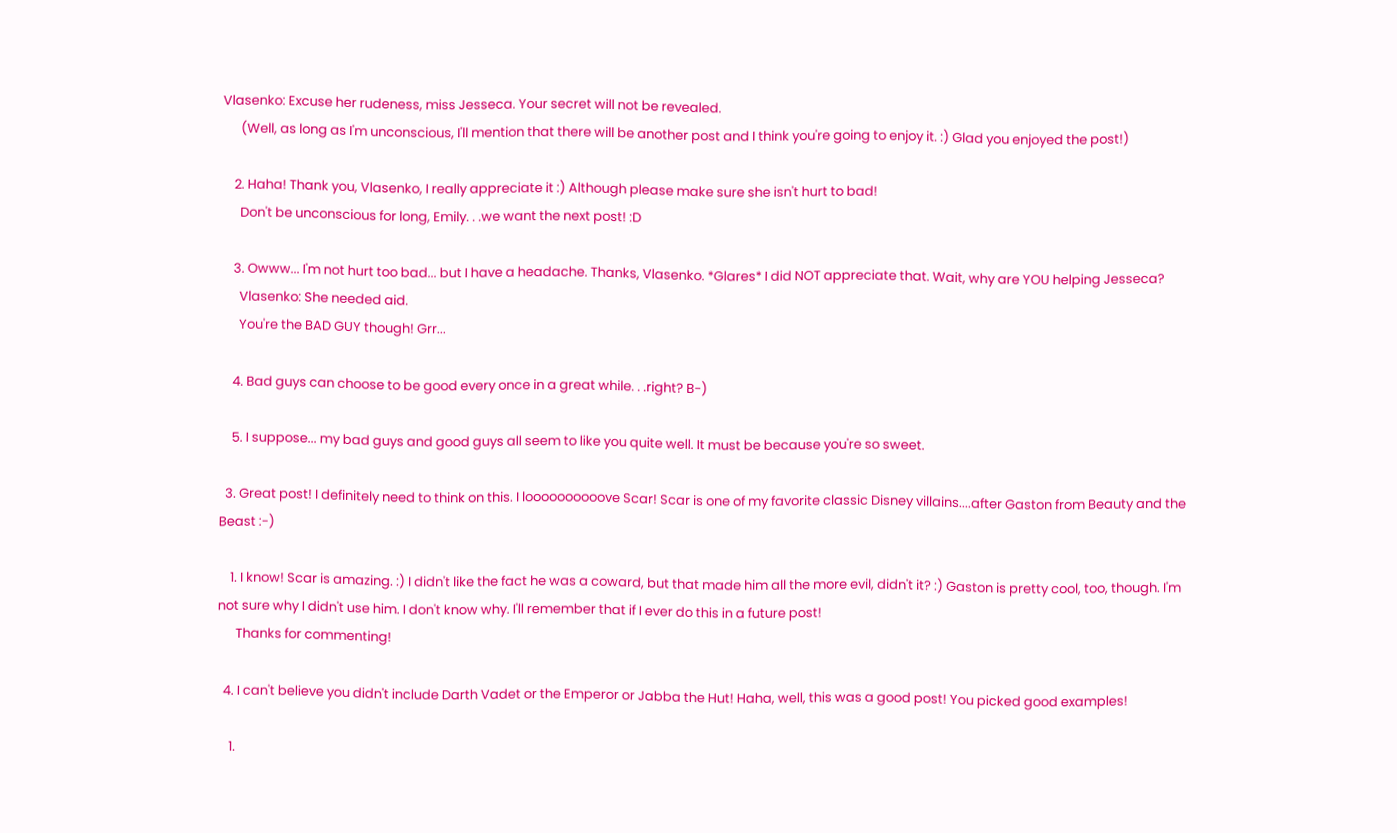Vlasenko: Excuse her rudeness, miss Jesseca. Your secret will not be revealed.
      (Well, as long as I'm unconscious, I'll mention that there will be another post and I think you're going to enjoy it. :) Glad you enjoyed the post!)

    2. Haha! Thank you, Vlasenko, I really appreciate it :) Although please make sure she isn't hurt to bad!
      Don't be unconscious for long, Emily. . .we want the next post! :D

    3. Owww... I'm not hurt too bad... but I have a headache. Thanks, Vlasenko. *Glares* I did NOT appreciate that. Wait, why are YOU helping Jesseca?
      Vlasenko: She needed aid.
      You're the BAD GUY though! Grr...

    4. Bad guys can choose to be good every once in a great while. . .right? B-)

    5. I suppose... my bad guys and good guys all seem to like you quite well. It must be because you're so sweet.

  3. Great post! I definitely need to think on this. I loooooooooove Scar! Scar is one of my favorite classic Disney villains....after Gaston from Beauty and the Beast :-)

    1. I know! Scar is amazing. :) I didn't like the fact he was a coward, but that made him all the more evil, didn't it? :) Gaston is pretty cool, too, though. I'm not sure why I didn't use him. I don't know why. I'll remember that if I ever do this in a future post!
      Thanks for commenting!

  4. I can't believe you didn't include Darth Vadet or the Emperor or Jabba the Hut! Haha, well, this was a good post! You picked good examples!

    1.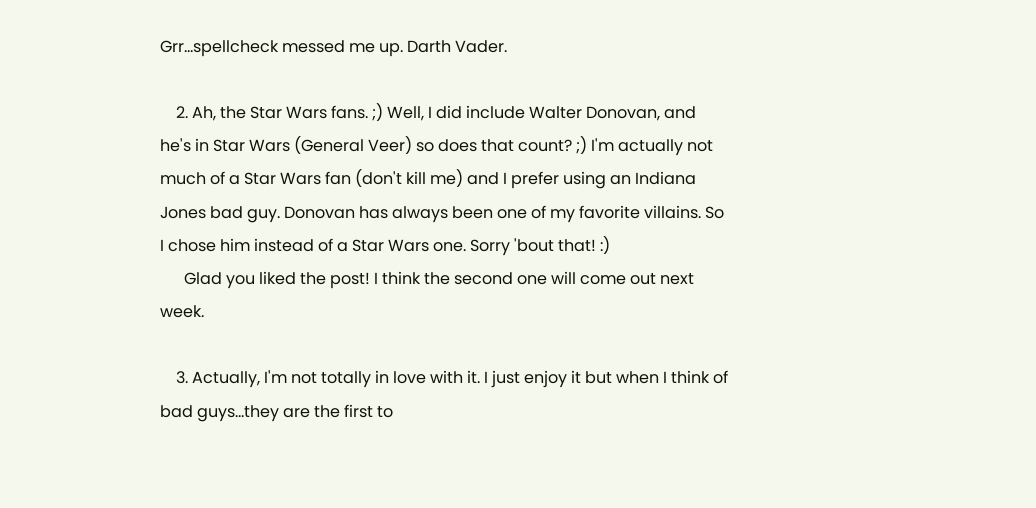Grr...spellcheck messed me up. Darth Vader.

    2. Ah, the Star Wars fans. ;) Well, I did include Walter Donovan, and he's in Star Wars (General Veer) so does that count? ;) I'm actually not much of a Star Wars fan (don't kill me) and I prefer using an Indiana Jones bad guy. Donovan has always been one of my favorite villains. So I chose him instead of a Star Wars one. Sorry 'bout that! :)
      Glad you liked the post! I think the second one will come out next week.

    3. Actually, I'm not totally in love with it. I just enjoy it but when I think of bad guys...they are the first to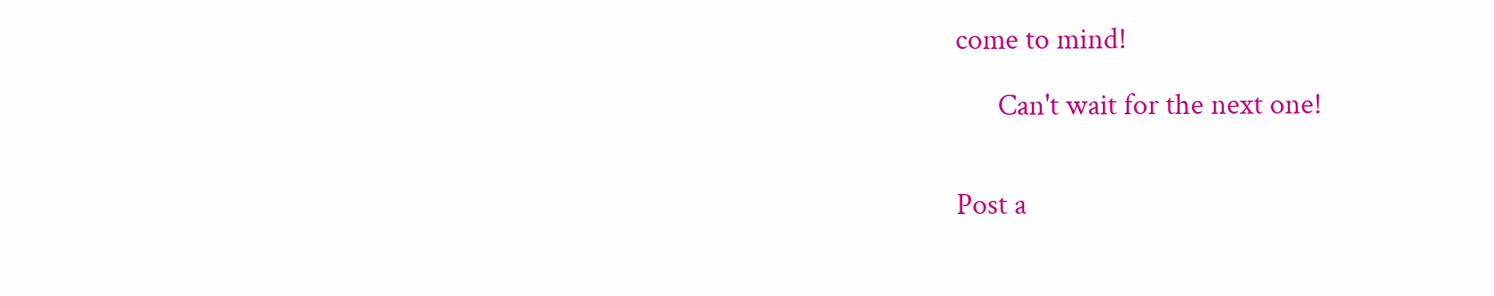come to mind!

      Can't wait for the next one!


Post a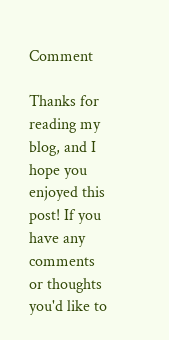Comment

Thanks for reading my blog, and I hope you enjoyed this post! If you have any comments or thoughts you'd like to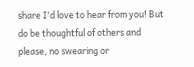share I'd love to hear from you! But do be thoughtful of others and please, no swearing or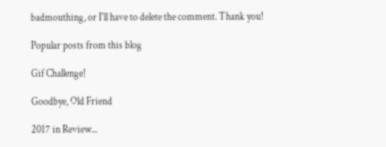badmouthing, or I'll have to delete the comment. Thank you!

Popular posts from this blog

Gif Challenge!

Goodbye, Old Friend

2017 in Review...